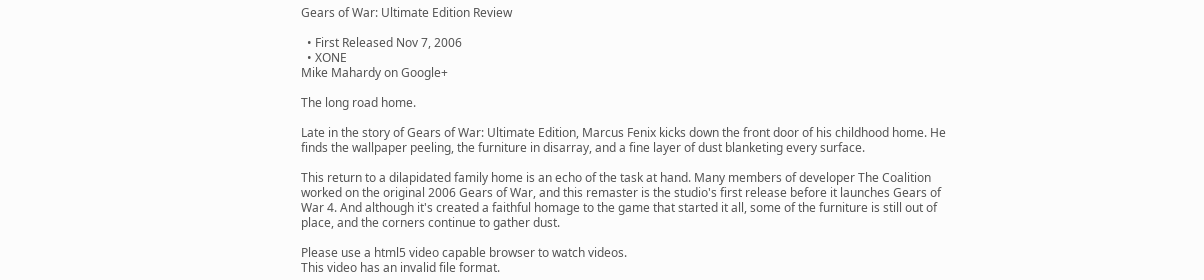Gears of War: Ultimate Edition Review

  • First Released Nov 7, 2006
  • XONE
Mike Mahardy on Google+

The long road home.

Late in the story of Gears of War: Ultimate Edition, Marcus Fenix kicks down the front door of his childhood home. He finds the wallpaper peeling, the furniture in disarray, and a fine layer of dust blanketing every surface.

This return to a dilapidated family home is an echo of the task at hand. Many members of developer The Coalition worked on the original 2006 Gears of War, and this remaster is the studio's first release before it launches Gears of War 4. And although it's created a faithful homage to the game that started it all, some of the furniture is still out of place, and the corners continue to gather dust.

Please use a html5 video capable browser to watch videos.
This video has an invalid file format.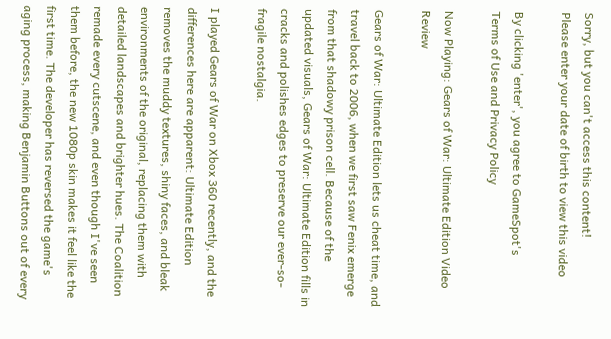Sorry, but you can't access this content!
Please enter your date of birth to view this video

By clicking 'enter', you agree to GameSpot's
Terms of Use and Privacy Policy

Now Playing: Gears of War: Ultimate Edition Video Review

Gears of War: Ultimate Edition lets us cheat time, and travel back to 2006, when we first saw Fenix emerge from that shadowy prison cell. Because of the updated visuals, Gears of War: Ultimate Edition fills in cracks and polishes edges to preserve our ever-so-fragile nostalgia.

I played Gears of War on Xbox 360 recently, and the differences here are apparent: Ultimate Edition removes the muddy textures, shiny faces, and bleak environments of the original, replacing them with detailed landscapes and brighter hues. The Coalition remade every cutscene, and even though I've seen them before, the new 1080p skin makes it feel like the first time. The developer has reversed the game's aging process, making Benjamin Buttons out of every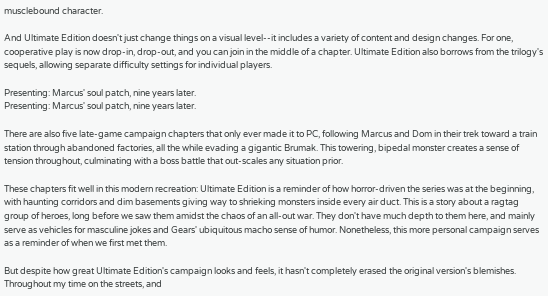musclebound character.

And Ultimate Edition doesn't just change things on a visual level--it includes a variety of content and design changes. For one, cooperative play is now drop-in, drop-out, and you can join in the middle of a chapter. Ultimate Edition also borrows from the trilogy's sequels, allowing separate difficulty settings for individual players.

Presenting: Marcus' soul patch, nine years later.
Presenting: Marcus' soul patch, nine years later.

There are also five late-game campaign chapters that only ever made it to PC, following Marcus and Dom in their trek toward a train station through abandoned factories, all the while evading a gigantic Brumak. This towering, bipedal monster creates a sense of tension throughout, culminating with a boss battle that out-scales any situation prior.

These chapters fit well in this modern recreation: Ultimate Edition is a reminder of how horror-driven the series was at the beginning, with haunting corridors and dim basements giving way to shrieking monsters inside every air duct. This is a story about a ragtag group of heroes, long before we saw them amidst the chaos of an all-out war. They don't have much depth to them here, and mainly serve as vehicles for masculine jokes and Gears' ubiquitous macho sense of humor. Nonetheless, this more personal campaign serves as a reminder of when we first met them.

But despite how great Ultimate Edition's campaign looks and feels, it hasn't completely erased the original version's blemishes. Throughout my time on the streets, and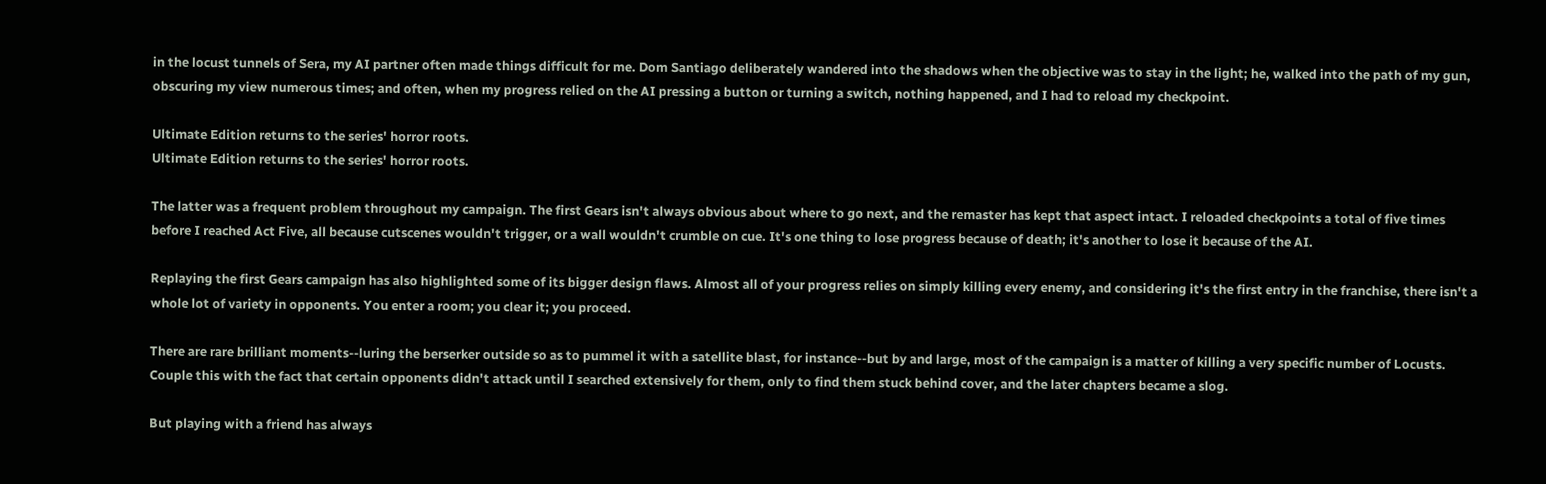in the locust tunnels of Sera, my AI partner often made things difficult for me. Dom Santiago deliberately wandered into the shadows when the objective was to stay in the light; he, walked into the path of my gun, obscuring my view numerous times; and often, when my progress relied on the AI pressing a button or turning a switch, nothing happened, and I had to reload my checkpoint.

Ultimate Edition returns to the series' horror roots.
Ultimate Edition returns to the series' horror roots.

The latter was a frequent problem throughout my campaign. The first Gears isn't always obvious about where to go next, and the remaster has kept that aspect intact. I reloaded checkpoints a total of five times before I reached Act Five, all because cutscenes wouldn't trigger, or a wall wouldn't crumble on cue. It's one thing to lose progress because of death; it's another to lose it because of the AI.

Replaying the first Gears campaign has also highlighted some of its bigger design flaws. Almost all of your progress relies on simply killing every enemy, and considering it's the first entry in the franchise, there isn't a whole lot of variety in opponents. You enter a room; you clear it; you proceed.

There are rare brilliant moments--luring the berserker outside so as to pummel it with a satellite blast, for instance--but by and large, most of the campaign is a matter of killing a very specific number of Locusts. Couple this with the fact that certain opponents didn't attack until I searched extensively for them, only to find them stuck behind cover, and the later chapters became a slog.

But playing with a friend has always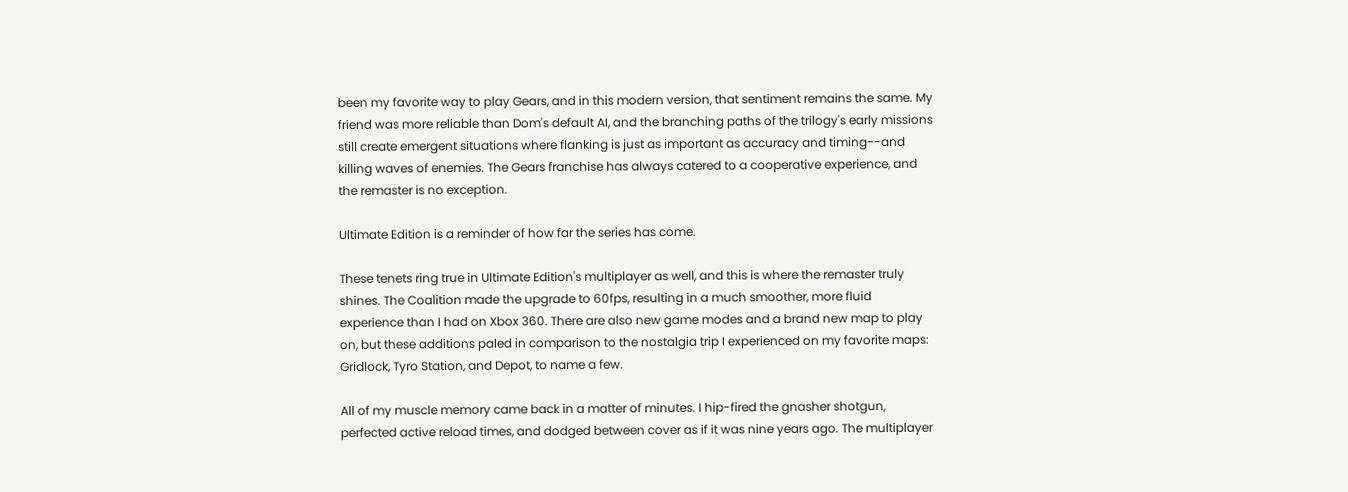been my favorite way to play Gears, and in this modern version, that sentiment remains the same. My friend was more reliable than Dom's default AI, and the branching paths of the trilogy's early missions still create emergent situations where flanking is just as important as accuracy and timing--and killing waves of enemies. The Gears franchise has always catered to a cooperative experience, and the remaster is no exception.

Ultimate Edition is a reminder of how far the series has come.

These tenets ring true in Ultimate Edition's multiplayer as well, and this is where the remaster truly shines. The Coalition made the upgrade to 60fps, resulting in a much smoother, more fluid experience than I had on Xbox 360. There are also new game modes and a brand new map to play on, but these additions paled in comparison to the nostalgia trip I experienced on my favorite maps: Gridlock, Tyro Station, and Depot, to name a few.

All of my muscle memory came back in a matter of minutes. I hip-fired the gnasher shotgun, perfected active reload times, and dodged between cover as if it was nine years ago. The multiplayer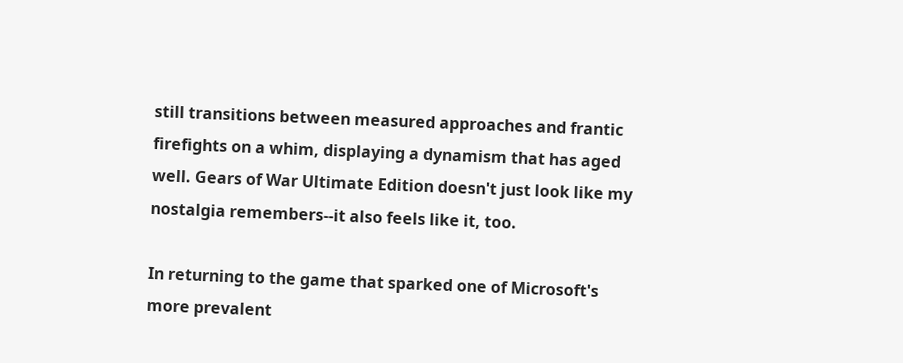still transitions between measured approaches and frantic firefights on a whim, displaying a dynamism that has aged well. Gears of War Ultimate Edition doesn't just look like my nostalgia remembers--it also feels like it, too.

In returning to the game that sparked one of Microsoft's more prevalent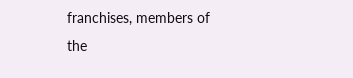franchises, members of the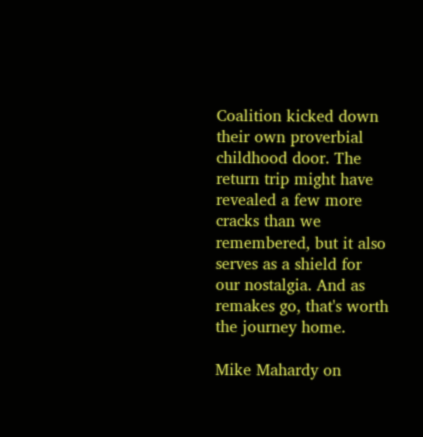Coalition kicked down their own proverbial childhood door. The return trip might have revealed a few more cracks than we remembered, but it also serves as a shield for our nostalgia. And as remakes go, that's worth the journey home.

Mike Mahardy on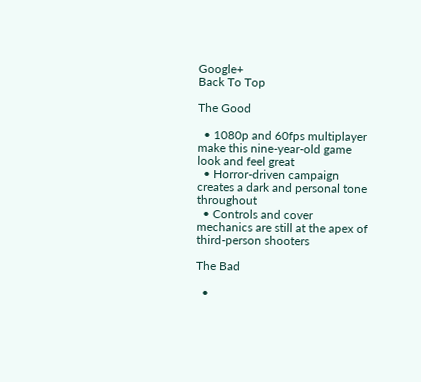Google+
Back To Top

The Good

  • 1080p and 60fps multiplayer make this nine-year-old game look and feel great
  • Horror-driven campaign creates a dark and personal tone throughout
  • Controls and cover mechanics are still at the apex of third-person shooters

The Bad

  •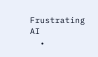Frustrating AI
  •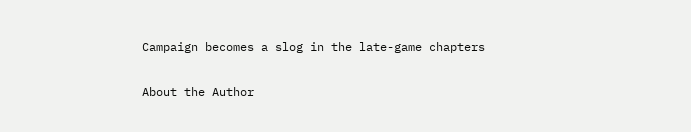Campaign becomes a slog in the late-game chapters

About the Author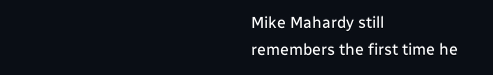Mike Mahardy still remembers the first time he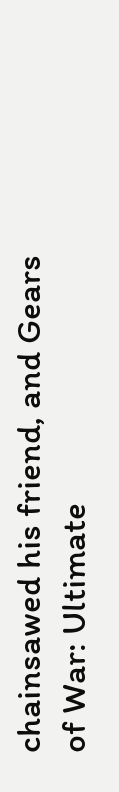chainsawed his friend, and Gears of War: Ultimate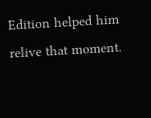Edition helped him relive that moment.